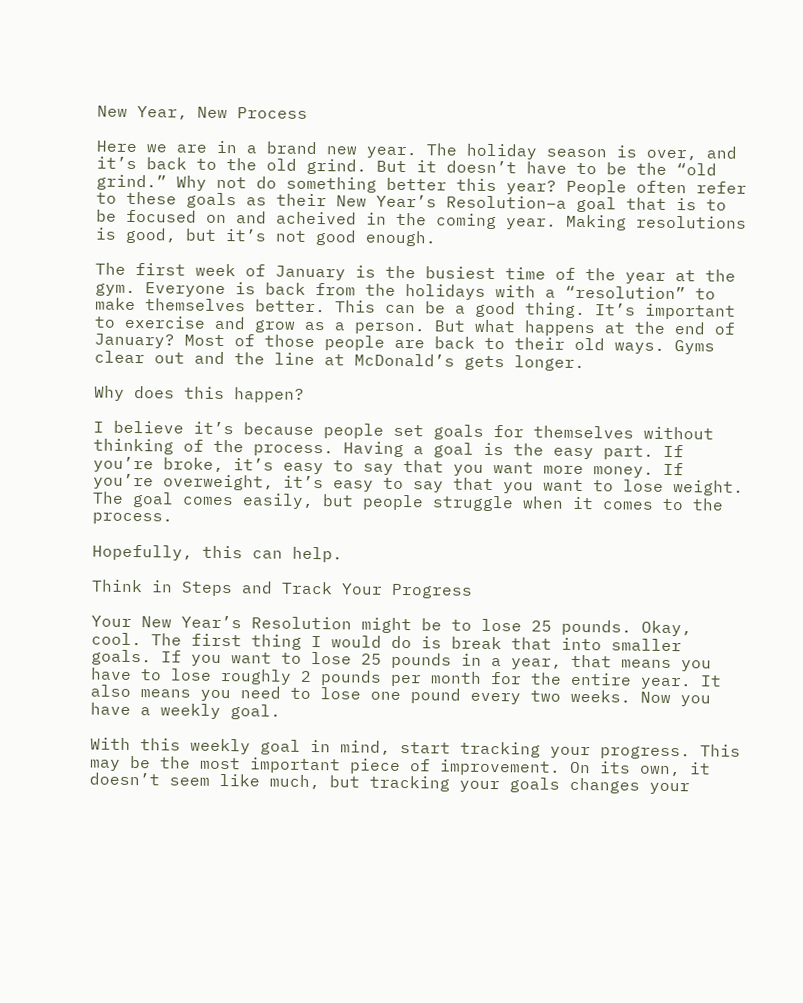New Year, New Process

Here we are in a brand new year. The holiday season is over, and it’s back to the old grind. But it doesn’t have to be the “old grind.” Why not do something better this year? People often refer to these goals as their New Year’s Resolution–a goal that is to be focused on and acheived in the coming year. Making resolutions is good, but it’s not good enough.

The first week of January is the busiest time of the year at the gym. Everyone is back from the holidays with a “resolution” to make themselves better. This can be a good thing. It’s important to exercise and grow as a person. But what happens at the end of January? Most of those people are back to their old ways. Gyms clear out and the line at McDonald’s gets longer.

Why does this happen?

I believe it’s because people set goals for themselves without thinking of the process. Having a goal is the easy part. If you’re broke, it’s easy to say that you want more money. If you’re overweight, it’s easy to say that you want to lose weight. The goal comes easily, but people struggle when it comes to the process.

Hopefully, this can help.

Think in Steps and Track Your Progress

Your New Year’s Resolution might be to lose 25 pounds. Okay, cool. The first thing I would do is break that into smaller goals. If you want to lose 25 pounds in a year, that means you have to lose roughly 2 pounds per month for the entire year. It also means you need to lose one pound every two weeks. Now you have a weekly goal.

With this weekly goal in mind, start tracking your progress. This may be the most important piece of improvement. On its own, it doesn’t seem like much, but tracking your goals changes your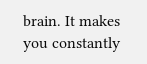brain. It makes you constantly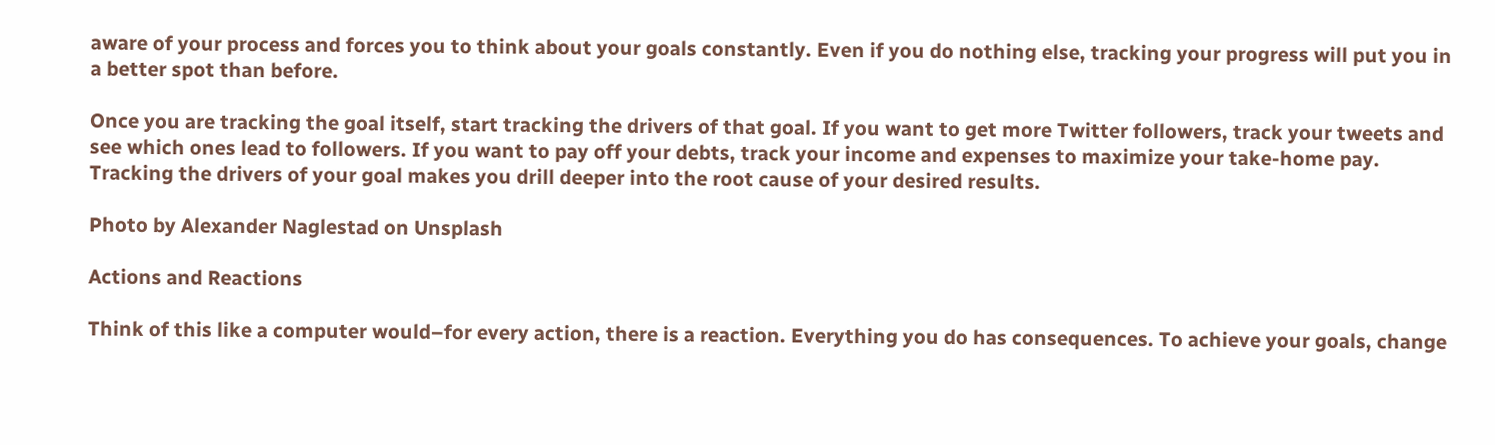aware of your process and forces you to think about your goals constantly. Even if you do nothing else, tracking your progress will put you in a better spot than before.

Once you are tracking the goal itself, start tracking the drivers of that goal. If you want to get more Twitter followers, track your tweets and see which ones lead to followers. If you want to pay off your debts, track your income and expenses to maximize your take-home pay. Tracking the drivers of your goal makes you drill deeper into the root cause of your desired results.

Photo by Alexander Naglestad on Unsplash

Actions and Reactions

Think of this like a computer would–for every action, there is a reaction. Everything you do has consequences. To achieve your goals, change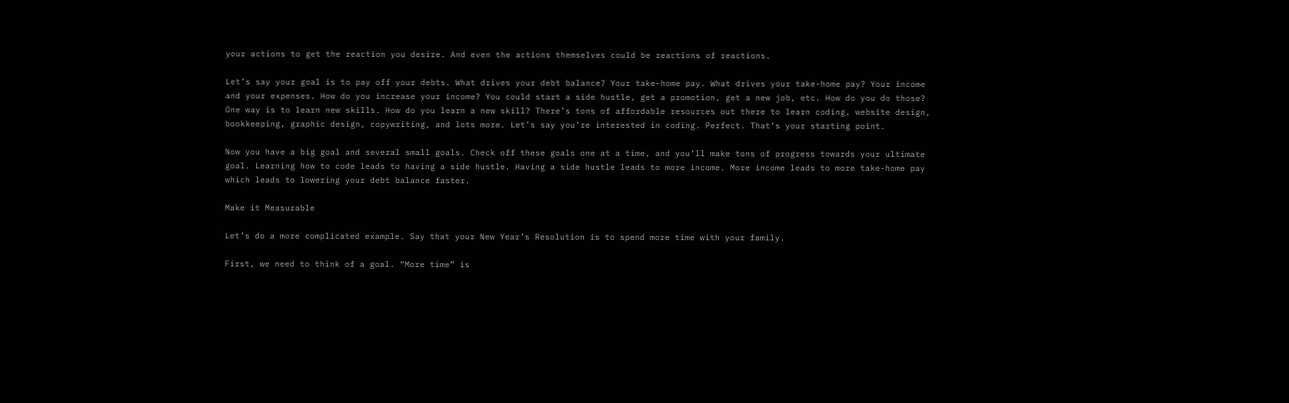your actions to get the reaction you desire. And even the actions themselves could be reactions of reactions.

Let’s say your goal is to pay off your debts. What drives your debt balance? Your take-home pay. What drives your take-home pay? Your income and your expenses. How do you increase your income? You could start a side hustle, get a promotion, get a new job, etc. How do you do those? One way is to learn new skills. How do you learn a new skill? There’s tons of affordable resources out there to learn coding, website design, bookkeeping, graphic design, copywriting, and lots more. Let’s say you’re interested in coding. Perfect. That’s your starting point.

Now you have a big goal and several small goals. Check off these goals one at a time, and you’ll make tons of progress towards your ultimate goal. Learning how to code leads to having a side hustle. Having a side hustle leads to more income. More income leads to more take-home pay which leads to lowering your debt balance faster.

Make it Measurable

Let’s do a more complicated example. Say that your New Year’s Resolution is to spend more time with your family.

First, we need to think of a goal. “More time” is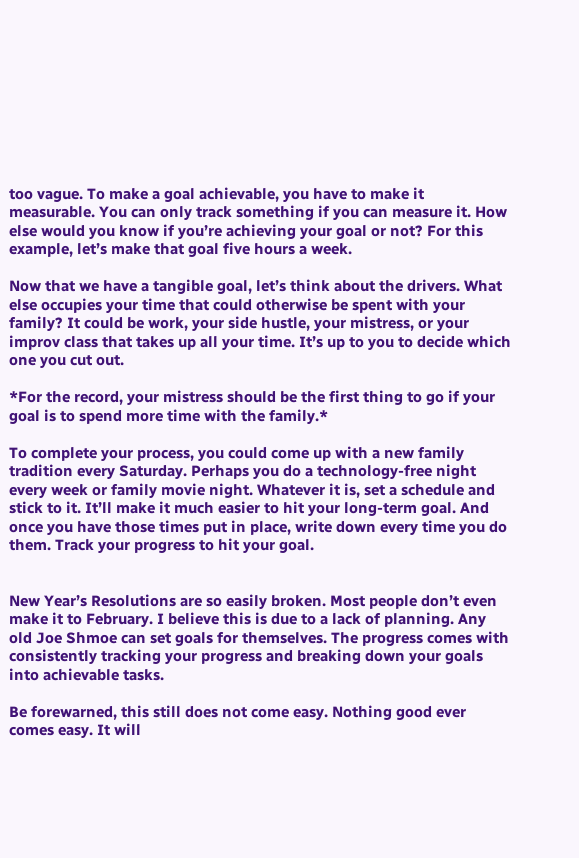too vague. To make a goal achievable, you have to make it measurable. You can only track something if you can measure it. How else would you know if you’re achieving your goal or not? For this example, let’s make that goal five hours a week.

Now that we have a tangible goal, let’s think about the drivers. What else occupies your time that could otherwise be spent with your family? It could be work, your side hustle, your mistress, or your improv class that takes up all your time. It’s up to you to decide which one you cut out.

*For the record, your mistress should be the first thing to go if your goal is to spend more time with the family.*

To complete your process, you could come up with a new family tradition every Saturday. Perhaps you do a technology-free night every week or family movie night. Whatever it is, set a schedule and stick to it. It’ll make it much easier to hit your long-term goal. And once you have those times put in place, write down every time you do them. Track your progress to hit your goal.


New Year’s Resolutions are so easily broken. Most people don’t even make it to February. I believe this is due to a lack of planning. Any old Joe Shmoe can set goals for themselves. The progress comes with consistently tracking your progress and breaking down your goals into achievable tasks.

Be forewarned, this still does not come easy. Nothing good ever comes easy. It will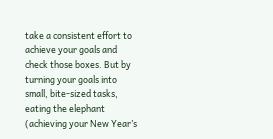take a consistent effort to achieve your goals and check those boxes. But by turning your goals into small, bite-sized tasks, eating the elephant (achieving your New Year’s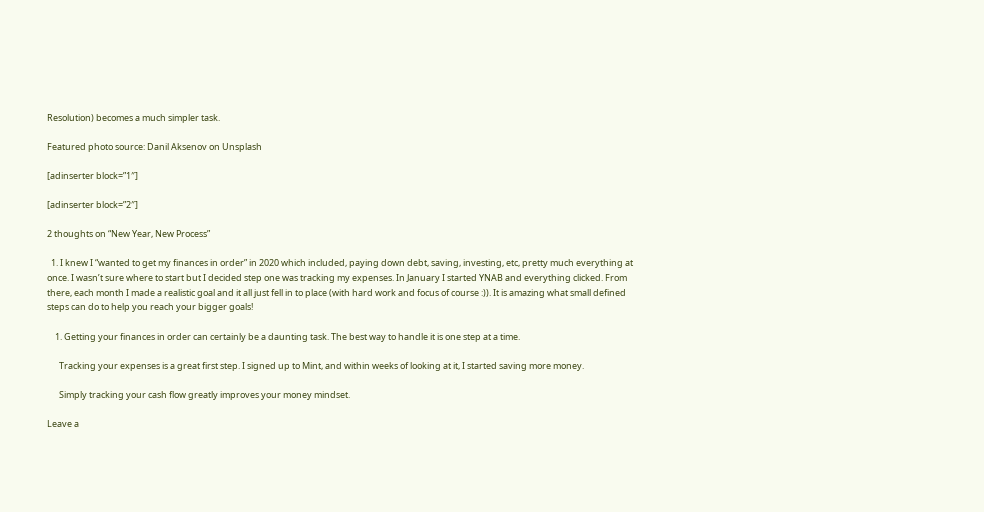Resolution) becomes a much simpler task.

Featured photo source: Danil Aksenov on Unsplash

[adinserter block=”1″]

[adinserter block=”2″]

2 thoughts on “New Year, New Process”

  1. I knew I “wanted to get my finances in order” in 2020 which included, paying down debt, saving, investing, etc, pretty much everything at once. I wasn’t sure where to start but I decided step one was tracking my expenses. In January I started YNAB and everything clicked. From there, each month I made a realistic goal and it all just fell in to place (with hard work and focus of course :)). It is amazing what small defined steps can do to help you reach your bigger goals!

    1. Getting your finances in order can certainly be a daunting task. The best way to handle it is one step at a time.

      Tracking your expenses is a great first step. I signed up to Mint, and within weeks of looking at it, I started saving more money.

      Simply tracking your cash flow greatly improves your money mindset.

Leave a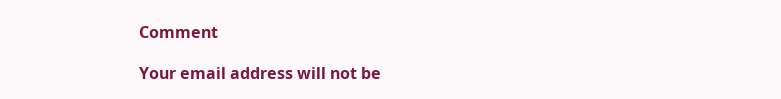Comment

Your email address will not be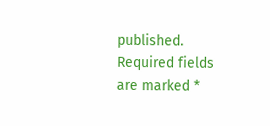published. Required fields are marked *